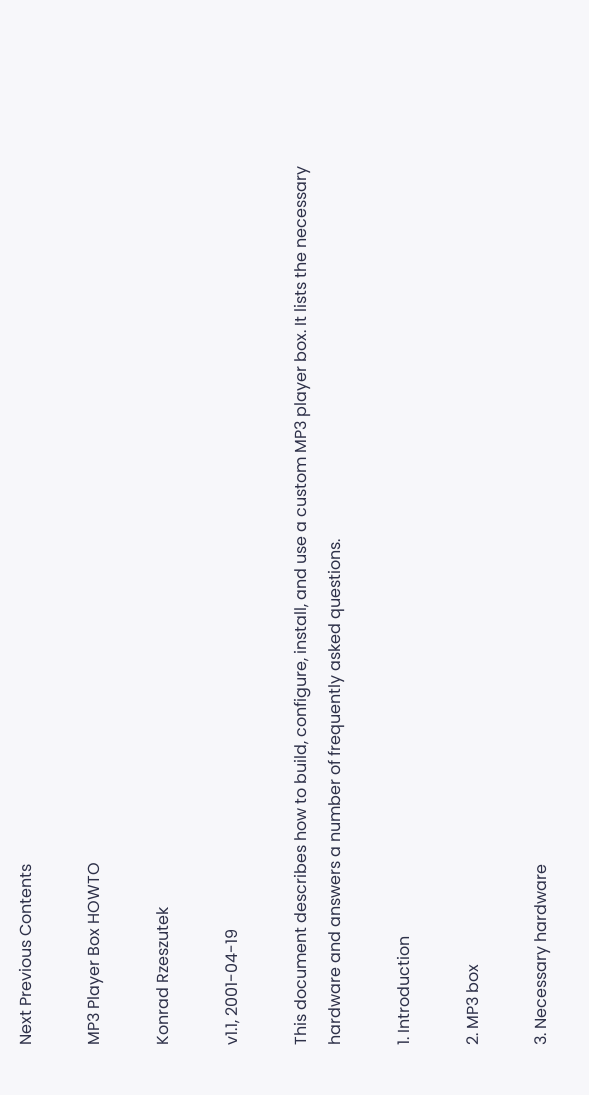Next Previous Contents

MP3 Player Box HOWTO

Konrad Rzeszutek

v1.1, 2001-04-19

This document describes how to build, configure, install, and use a custom MP3 player box. It lists the necessary hardware and answers a number of frequently asked questions.

1. Introduction

2. MP3 box

3. Necessary hardware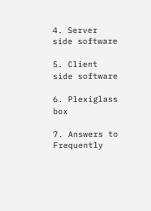4. Server side software

5. Client side software

6. Plexiglass box

7. Answers to Frequently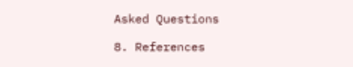Asked Questions

8. References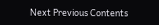Next Previous Contents